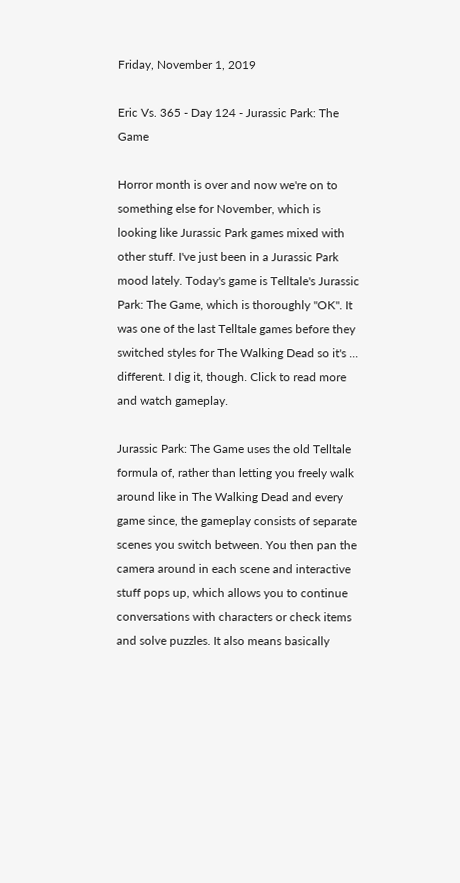Friday, November 1, 2019

Eric Vs. 365 - Day 124 - Jurassic Park: The Game

Horror month is over and now we're on to something else for November, which is looking like Jurassic Park games mixed with other stuff. I've just been in a Jurassic Park mood lately. Today's game is Telltale's Jurassic Park: The Game, which is thoroughly "OK". It was one of the last Telltale games before they switched styles for The Walking Dead so it's ... different. I dig it, though. Click to read more and watch gameplay.

Jurassic Park: The Game uses the old Telltale formula of, rather than letting you freely walk around like in The Walking Dead and every game since, the gameplay consists of separate scenes you switch between. You then pan the camera around in each scene and interactive stuff pops up, which allows you to continue conversations with characters or check items and solve puzzles. It also means basically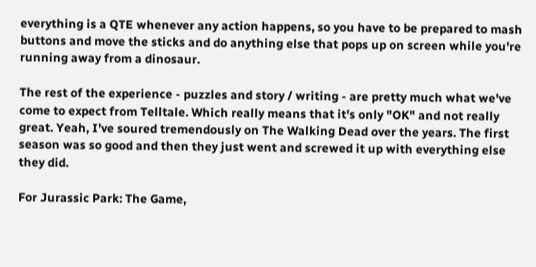everything is a QTE whenever any action happens, so you have to be prepared to mash buttons and move the sticks and do anything else that pops up on screen while you're running away from a dinosaur.

The rest of the experience - puzzles and story / writing - are pretty much what we've come to expect from Telltale. Which really means that it's only "OK" and not really great. Yeah, I've soured tremendously on The Walking Dead over the years. The first season was so good and then they just went and screwed it up with everything else they did.

For Jurassic Park: The Game,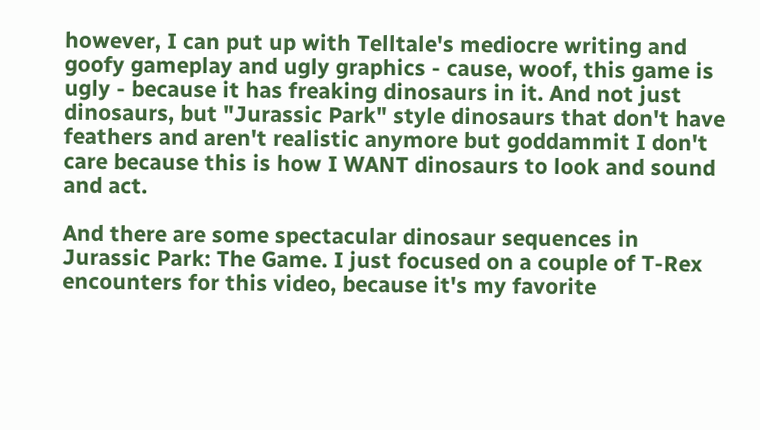however, I can put up with Telltale's mediocre writing and goofy gameplay and ugly graphics - cause, woof, this game is ugly - because it has freaking dinosaurs in it. And not just dinosaurs, but "Jurassic Park" style dinosaurs that don't have feathers and aren't realistic anymore but goddammit I don't care because this is how I WANT dinosaurs to look and sound and act.

And there are some spectacular dinosaur sequences in Jurassic Park: The Game. I just focused on a couple of T-Rex encounters for this video, because it's my favorite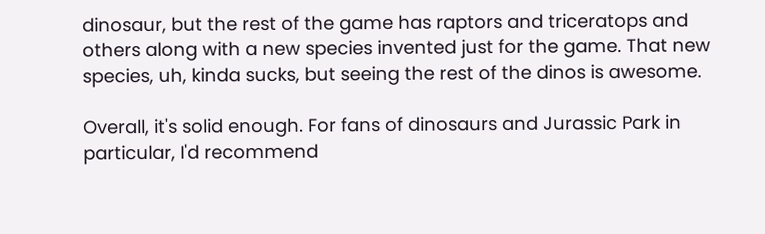dinosaur, but the rest of the game has raptors and triceratops and others along with a new species invented just for the game. That new species, uh, kinda sucks, but seeing the rest of the dinos is awesome.

Overall, it's solid enough. For fans of dinosaurs and Jurassic Park in particular, I'd recommend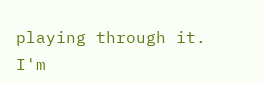playing through it. I'm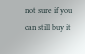not sure if you can still buy it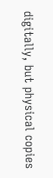digitally, but physical copies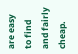are easy to find and fairly cheap.